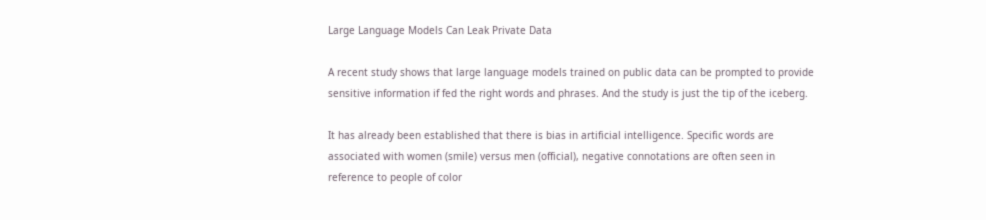Large Language Models Can Leak Private Data

A recent study shows that large language models trained on public data can be prompted to provide sensitive information if fed the right words and phrases. And the study is just the tip of the iceberg.

It has already been established that there is bias in artificial intelligence. Specific words are associated with women (smile) versus men (official), negative connotations are often seen in reference to people of color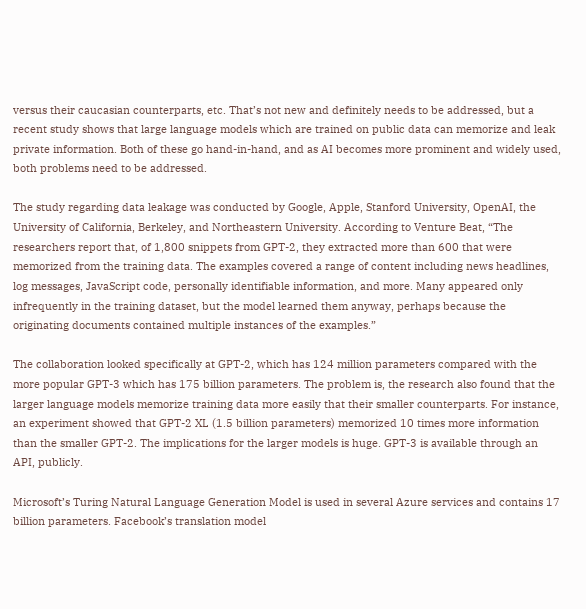versus their caucasian counterparts, etc. That’s not new and definitely needs to be addressed, but a recent study shows that large language models which are trained on public data can memorize and leak private information. Both of these go hand-in-hand, and as AI becomes more prominent and widely used, both problems need to be addressed.

The study regarding data leakage was conducted by Google, Apple, Stanford University, OpenAI, the University of California, Berkeley, and Northeastern University. According to Venture Beat, “The researchers report that, of 1,800 snippets from GPT-2, they extracted more than 600 that were memorized from the training data. The examples covered a range of content including news headlines, log messages, JavaScript code, personally identifiable information, and more. Many appeared only infrequently in the training dataset, but the model learned them anyway, perhaps because the originating documents contained multiple instances of the examples.”

The collaboration looked specifically at GPT-2, which has 124 million parameters compared with the more popular GPT-3 which has 175 billion parameters. The problem is, the research also found that the larger language models memorize training data more easily that their smaller counterparts. For instance, an experiment showed that GPT-2 XL (1.5 billion parameters) memorized 10 times more information than the smaller GPT-2. The implications for the larger models is huge. GPT-3 is available through an API, publicly.

Microsoft’s Turing Natural Language Generation Model is used in several Azure services and contains 17 billion parameters. Facebook’s translation model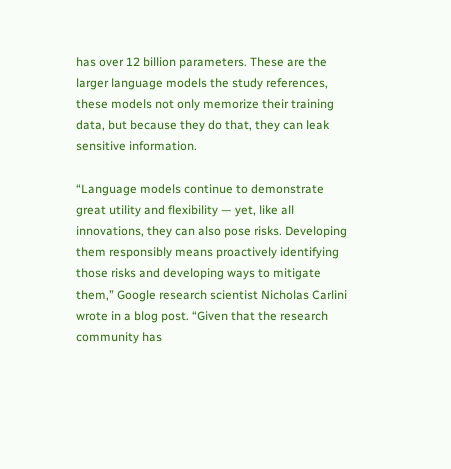has over 12 billion parameters. These are the larger language models the study references, these models not only memorize their training data, but because they do that, they can leak sensitive information.

“Language models continue to demonstrate great utility and flexibility — yet, like all innovations, they can also pose risks. Developing them responsibly means proactively identifying those risks and developing ways to mitigate them,” Google research scientist Nicholas Carlini wrote in a blog post. “Given that the research community has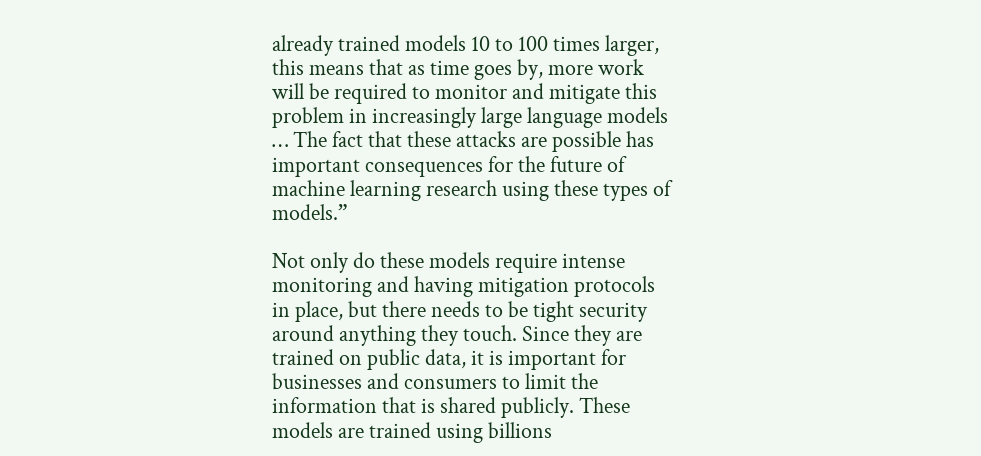already trained models 10 to 100 times larger, this means that as time goes by, more work will be required to monitor and mitigate this problem in increasingly large language models … The fact that these attacks are possible has important consequences for the future of machine learning research using these types of models.”

Not only do these models require intense monitoring and having mitigation protocols in place, but there needs to be tight security around anything they touch. Since they are trained on public data, it is important for businesses and consumers to limit the information that is shared publicly. These models are trained using billions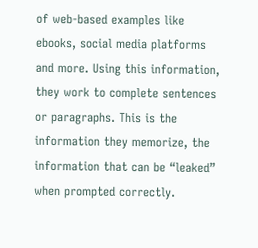of web-based examples like ebooks, social media platforms and more. Using this information, they work to complete sentences or paragraphs. This is the information they memorize, the information that can be “leaked” when prompted correctly.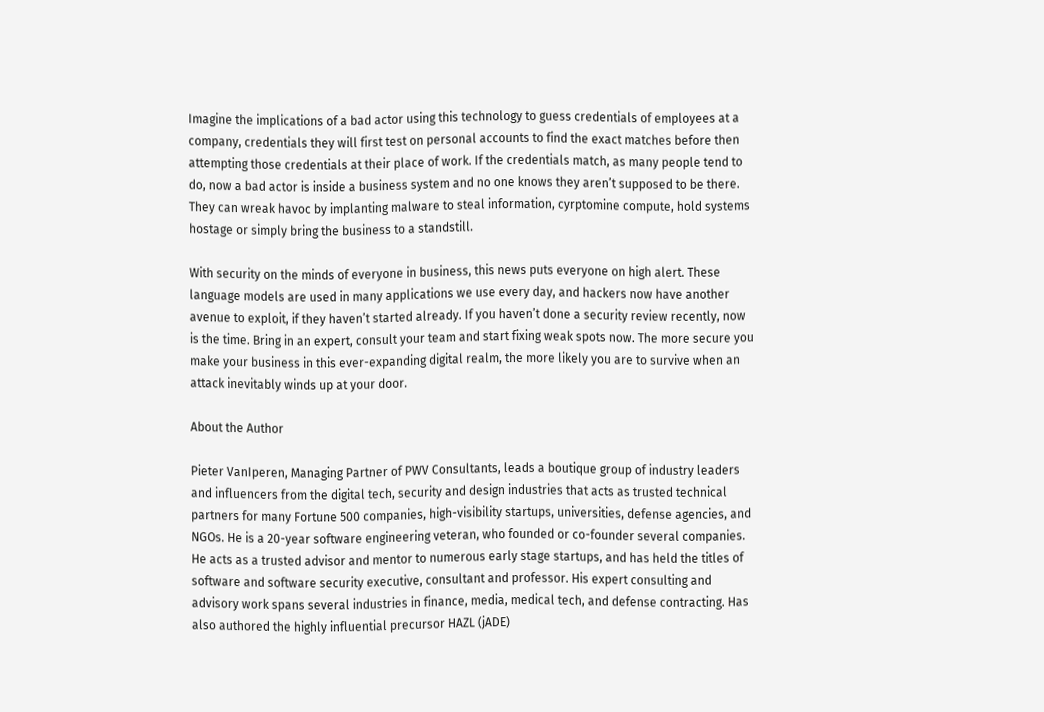Imagine the implications of a bad actor using this technology to guess credentials of employees at a company, credentials they will first test on personal accounts to find the exact matches before then attempting those credentials at their place of work. If the credentials match, as many people tend to do, now a bad actor is inside a business system and no one knows they aren’t supposed to be there. They can wreak havoc by implanting malware to steal information, cyrptomine compute, hold systems hostage or simply bring the business to a standstill.

With security on the minds of everyone in business, this news puts everyone on high alert. These language models are used in many applications we use every day, and hackers now have another avenue to exploit, if they haven’t started already. If you haven’t done a security review recently, now is the time. Bring in an expert, consult your team and start fixing weak spots now. The more secure you make your business in this ever-expanding digital realm, the more likely you are to survive when an attack inevitably winds up at your door.

About the Author

Pieter VanIperen, Managing Partner of PWV Consultants, leads a boutique group of industry leaders and influencers from the digital tech, security and design industries that acts as trusted technical partners for many Fortune 500 companies, high-visibility startups, universities, defense agencies, and NGOs. He is a 20-year software engineering veteran, who founded or co-founder several companies. He acts as a trusted advisor and mentor to numerous early stage startups, and has held the titles of software and software security executive, consultant and professor. His expert consulting and advisory work spans several industries in finance, media, medical tech, and defense contracting. Has also authored the highly influential precursor HAZL (jADE)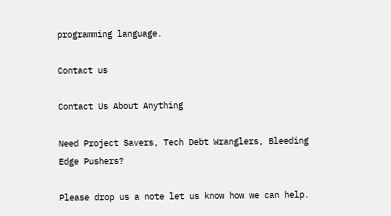programming language.

Contact us

Contact Us About Anything

Need Project Savers, Tech Debt Wranglers, Bleeding Edge Pushers?

Please drop us a note let us know how we can help.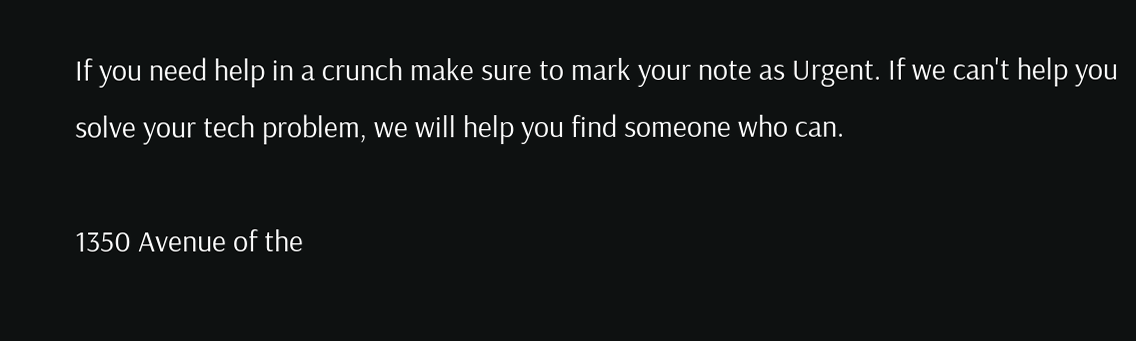If you need help in a crunch make sure to mark your note as Urgent. If we can't help you solve your tech problem, we will help you find someone who can.

1350 Avenue of the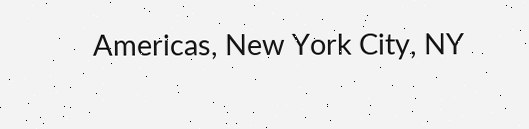Americas, New York City, NY